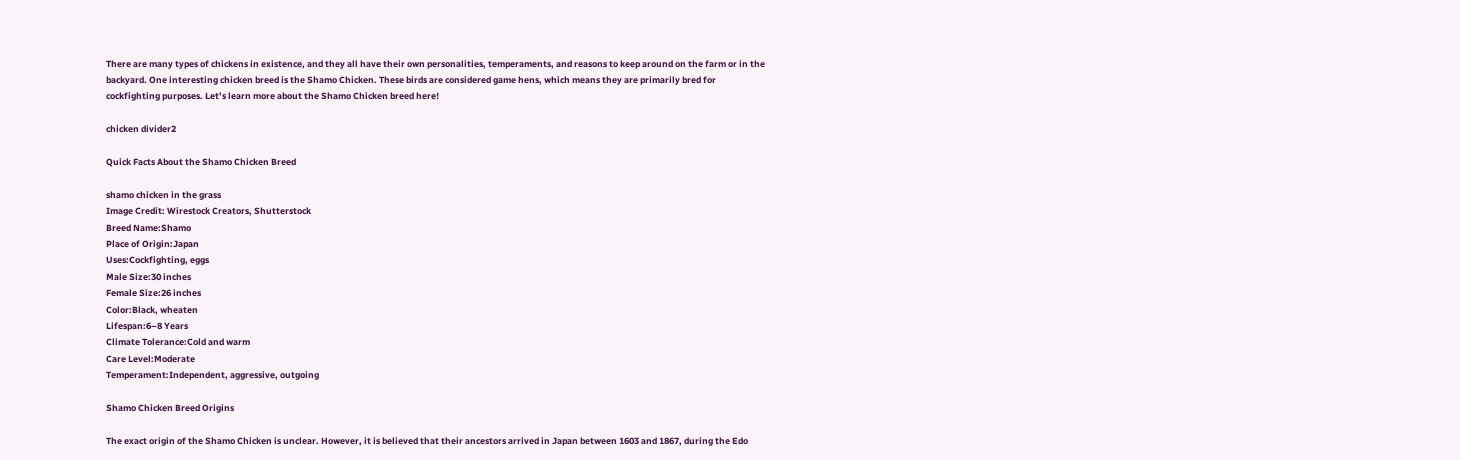There are many types of chickens in existence, and they all have their own personalities, temperaments, and reasons to keep around on the farm or in the backyard. One interesting chicken breed is the Shamo Chicken. These birds are considered game hens, which means they are primarily bred for cockfighting purposes. Let’s learn more about the Shamo Chicken breed here!

chicken divider2

Quick Facts About the Shamo Chicken Breed

shamo chicken in the grass
Image Credit: Wirestock Creators, Shutterstock
Breed Name:Shamo
Place of Origin:Japan
Uses:Cockfighting, eggs
Male Size:30 inches
Female Size:26 inches
Color:Black, wheaten
Lifespan:6–8 Years
Climate Tolerance:Cold and warm
Care Level:Moderate
Temperament:Independent, aggressive, outgoing

Shamo Chicken Breed Origins

The exact origin of the Shamo Chicken is unclear. However, it is believed that their ancestors arrived in Japan between 1603 and 1867, during the Edo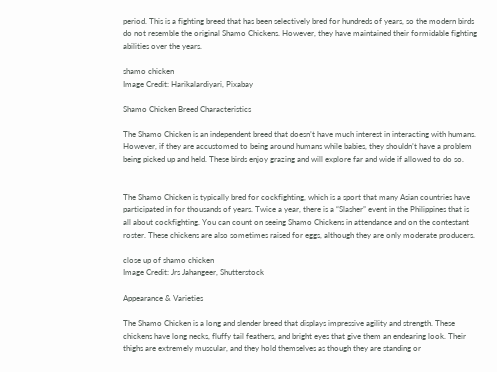period. This is a fighting breed that has been selectively bred for hundreds of years, so the modern birds do not resemble the original Shamo Chickens. However, they have maintained their formidable fighting abilities over the years.

shamo chicken
Image Credit: Harikalardiyari, Pixabay

Shamo Chicken Breed Characteristics

The Shamo Chicken is an independent breed that doesn’t have much interest in interacting with humans. However, if they are accustomed to being around humans while babies, they shouldn’t have a problem being picked up and held. These birds enjoy grazing and will explore far and wide if allowed to do so.


The Shamo Chicken is typically bred for cockfighting, which is a sport that many Asian countries have participated in for thousands of years. Twice a year, there is a “Slasher” event in the Philippines that is all about cockfighting. You can count on seeing Shamo Chickens in attendance and on the contestant roster. These chickens are also sometimes raised for eggs, although they are only moderate producers.

close up of shamo chicken
Image Credit: Jrs Jahangeer, Shutterstock

Appearance & Varieties

The Shamo Chicken is a long and slender breed that displays impressive agility and strength. These chickens have long necks, fluffy tail feathers, and bright eyes that give them an endearing look. Their thighs are extremely muscular, and they hold themselves as though they are standing or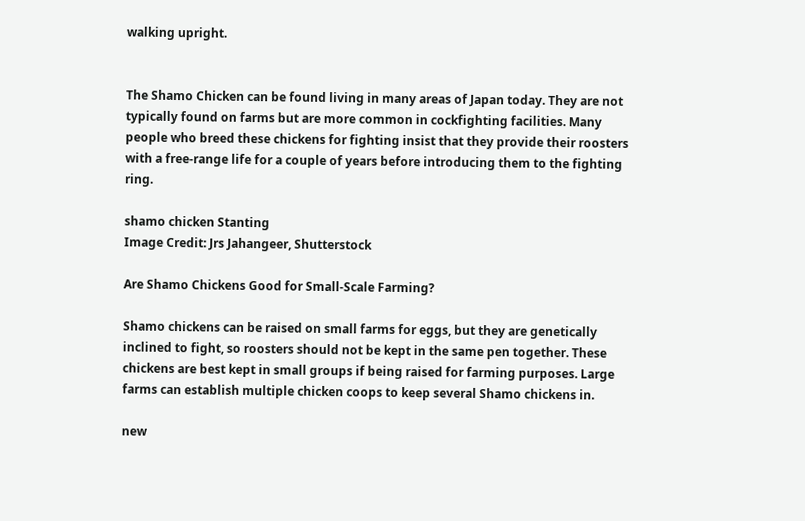walking upright.


The Shamo Chicken can be found living in many areas of Japan today. They are not typically found on farms but are more common in cockfighting facilities. Many people who breed these chickens for fighting insist that they provide their roosters with a free-range life for a couple of years before introducing them to the fighting ring.

shamo chicken Stanting
Image Credit: Jrs Jahangeer, Shutterstock

Are Shamo Chickens Good for Small-Scale Farming?

Shamo chickens can be raised on small farms for eggs, but they are genetically inclined to fight, so roosters should not be kept in the same pen together. These chickens are best kept in small groups if being raised for farming purposes. Large farms can establish multiple chicken coops to keep several Shamo chickens in.

new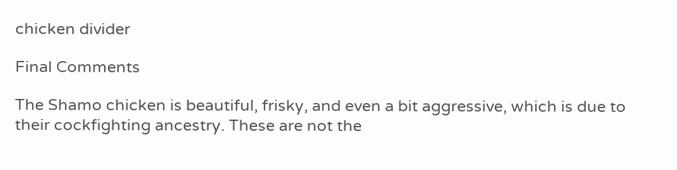chicken divider

Final Comments

The Shamo chicken is beautiful, frisky, and even a bit aggressive, which is due to their cockfighting ancestry. These are not the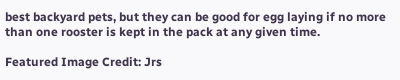best backyard pets, but they can be good for egg laying if no more than one rooster is kept in the pack at any given time.

Featured Image Credit: Jrs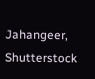Jahangeer, Shutterstock